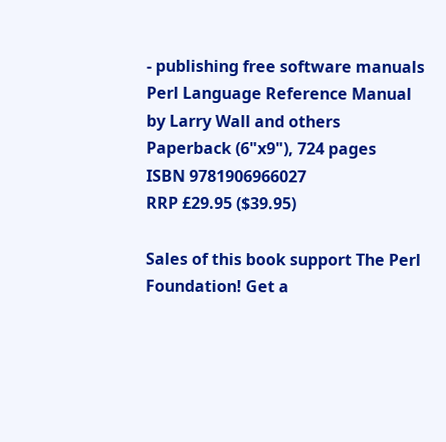- publishing free software manuals
Perl Language Reference Manual
by Larry Wall and others
Paperback (6"x9"), 724 pages
ISBN 9781906966027
RRP £29.95 ($39.95)

Sales of this book support The Perl Foundation! Get a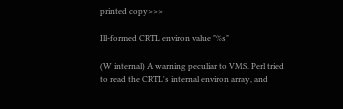printed copy>>>

Ill-formed CRTL environ value "%s"

(W internal) A warning peculiar to VMS. Perl tried to read the CRTL's internal environ array, and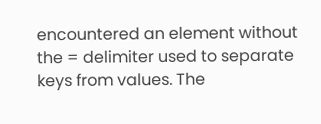encountered an element without the = delimiter used to separate keys from values. The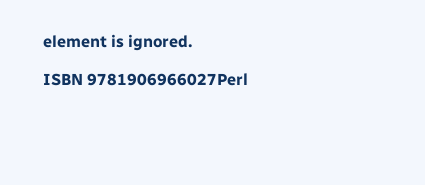element is ignored.

ISBN 9781906966027Perl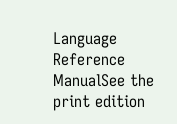Language Reference ManualSee the print edition